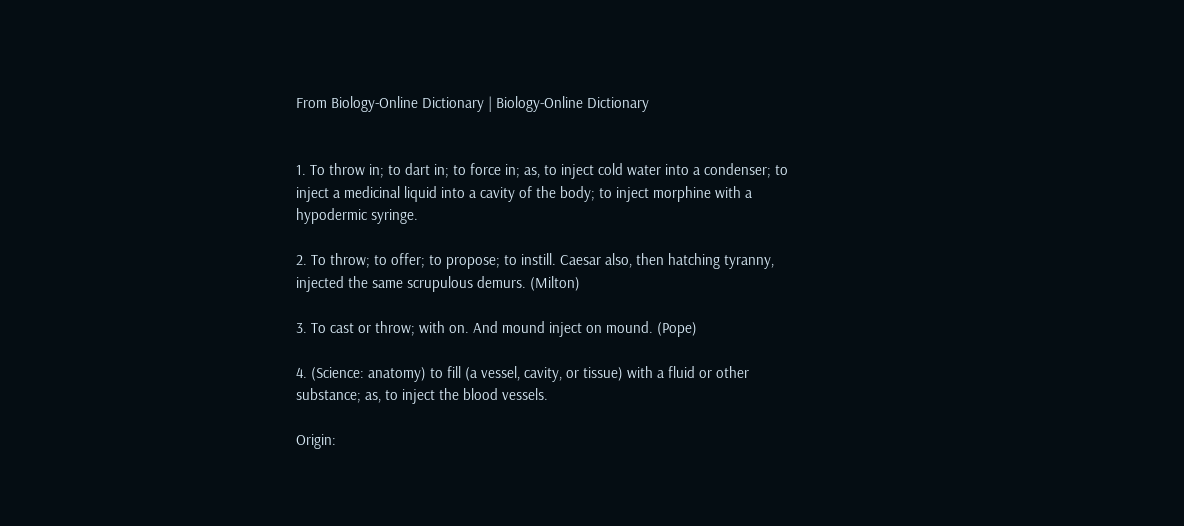From Biology-Online Dictionary | Biology-Online Dictionary


1. To throw in; to dart in; to force in; as, to inject cold water into a condenser; to inject a medicinal liquid into a cavity of the body; to inject morphine with a hypodermic syringe.

2. To throw; to offer; to propose; to instill. Caesar also, then hatching tyranny, injected the same scrupulous demurs. (Milton)

3. To cast or throw; with on. And mound inject on mound. (Pope)

4. (Science: anatomy) to fill (a vessel, cavity, or tissue) with a fluid or other substance; as, to inject the blood vessels.

Origin: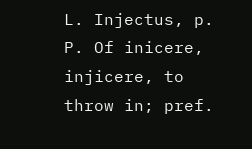L. Injectus, p. P. Of inicere, injicere, to throw in; pref.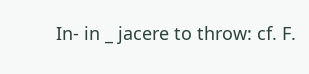In- in _ jacere to throw: cf. F.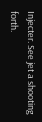Injecter. See jet a shooting forth.